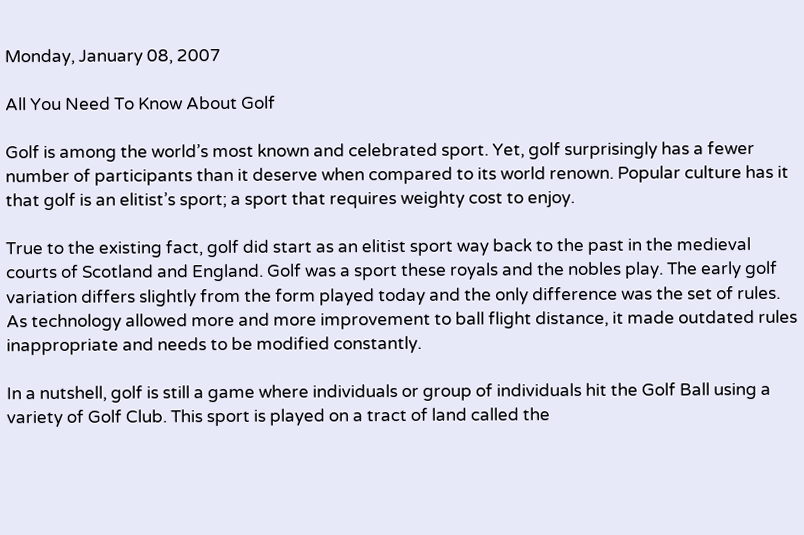Monday, January 08, 2007

All You Need To Know About Golf

Golf is among the world’s most known and celebrated sport. Yet, golf surprisingly has a fewer number of participants than it deserve when compared to its world renown. Popular culture has it that golf is an elitist’s sport; a sport that requires weighty cost to enjoy.

True to the existing fact, golf did start as an elitist sport way back to the past in the medieval courts of Scotland and England. Golf was a sport these royals and the nobles play. The early golf variation differs slightly from the form played today and the only difference was the set of rules. As technology allowed more and more improvement to ball flight distance, it made outdated rules inappropriate and needs to be modified constantly.

In a nutshell, golf is still a game where individuals or group of individuals hit the Golf Ball using a variety of Golf Club. This sport is played on a tract of land called the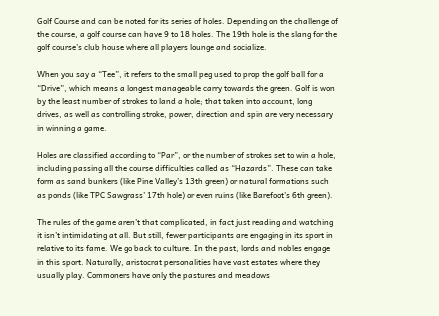Golf Course and can be noted for its series of holes. Depending on the challenge of the course, a golf course can have 9 to 18 holes. The 19th hole is the slang for the golf course’s club house where all players lounge and socialize.

When you say a “Tee”, it refers to the small peg used to prop the golf ball for a “Drive”, which means a longest manageable carry towards the green. Golf is won by the least number of strokes to land a hole; that taken into account, long drives, as well as controlling stroke, power, direction and spin are very necessary in winning a game.

Holes are classified according to “Par”, or the number of strokes set to win a hole, including passing all the course difficulties called as “Hazards”. These can take form as sand bunkers (like Pine Valley’s 13th green) or natural formations such as ponds (like TPC Sawgrass’ 17th hole) or even ruins (like Barefoot’s 6th green).

The rules of the game aren’t that complicated, in fact just reading and watching it isn’t intimidating at all. But still, fewer participants are engaging in its sport in relative to its fame. We go back to culture. In the past, lords and nobles engage in this sport. Naturally, aristocrat personalities have vast estates where they usually play. Commoners have only the pastures and meadows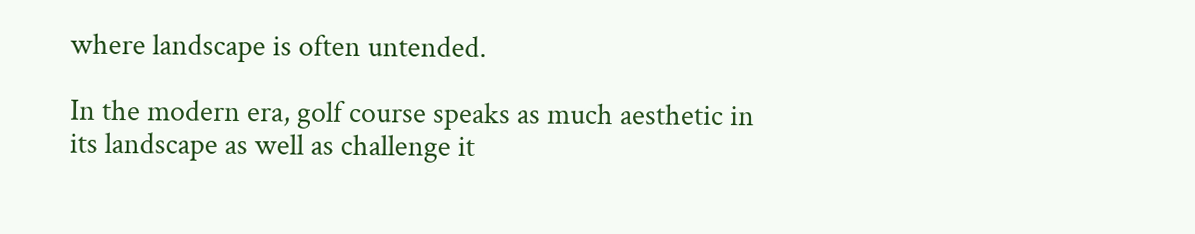where landscape is often untended.

In the modern era, golf course speaks as much aesthetic in its landscape as well as challenge it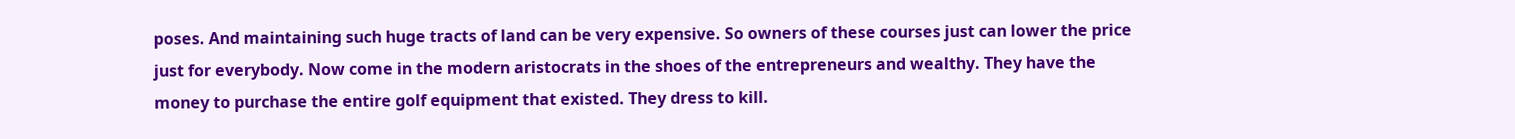poses. And maintaining such huge tracts of land can be very expensive. So owners of these courses just can lower the price just for everybody. Now come in the modern aristocrats in the shoes of the entrepreneurs and wealthy. They have the money to purchase the entire golf equipment that existed. They dress to kill.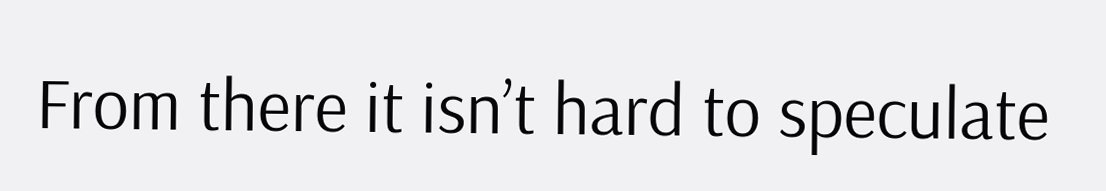From there it isn’t hard to speculate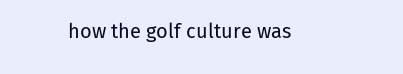how the golf culture was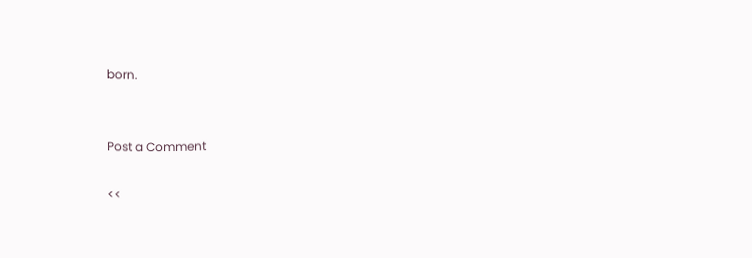born.


Post a Comment

<<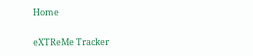Home

eXTReMe Tracker